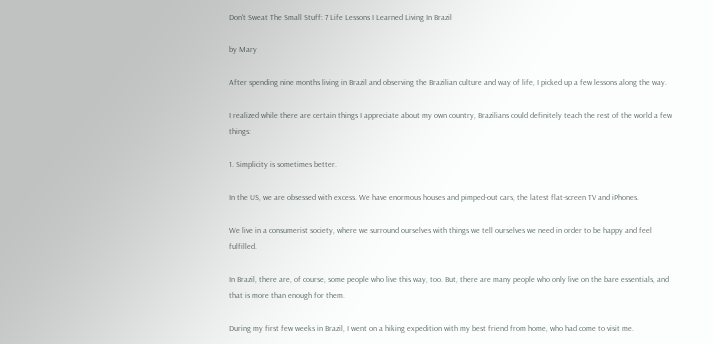Don't Sweat The Small Stuff: 7 Life Lessons I Learned Living In Brazil

by Mary

After spending nine months living in Brazil and observing the Brazilian culture and way of life, I picked up a few lessons along the way.

I realized while there are certain things I appreciate about my own country, Brazilians could definitely teach the rest of the world a few things:

1. Simplicity is sometimes better.

In the US, we are obsessed with excess. We have enormous houses and pimped-out cars, the latest flat-screen TV and iPhones.

We live in a consumerist society, where we surround ourselves with things we tell ourselves we need in order to be happy and feel fulfilled.

In Brazil, there are, of course, some people who live this way, too. But, there are many people who only live on the bare essentials, and that is more than enough for them.

During my first few weeks in Brazil, I went on a hiking expedition with my best friend from home, who had come to visit me.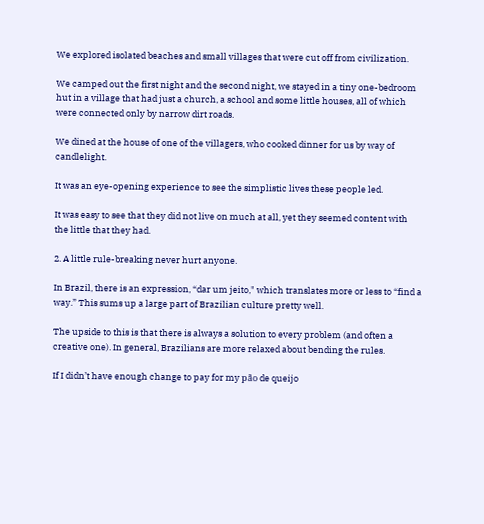We explored isolated beaches and small villages that were cut off from civilization.

We camped out the first night and the second night, we stayed in a tiny one-bedroom hut in a village that had just a church, a school and some little houses, all of which were connected only by narrow dirt roads.

We dined at the house of one of the villagers, who cooked dinner for us by way of candlelight.

It was an eye-opening experience to see the simplistic lives these people led.

It was easy to see that they did not live on much at all, yet they seemed content with the little that they had.

2. A little rule-breaking never hurt anyone.

In Brazil, there is an expression, “dar um jeito," which translates more or less to “find a way.” This sums up a large part of Brazilian culture pretty well.

The upside to this is that there is always a solution to every problem (and often a creative one). In general, Brazilians are more relaxed about bending the rules.

If I didn’t have enough change to pay for my pão de queijo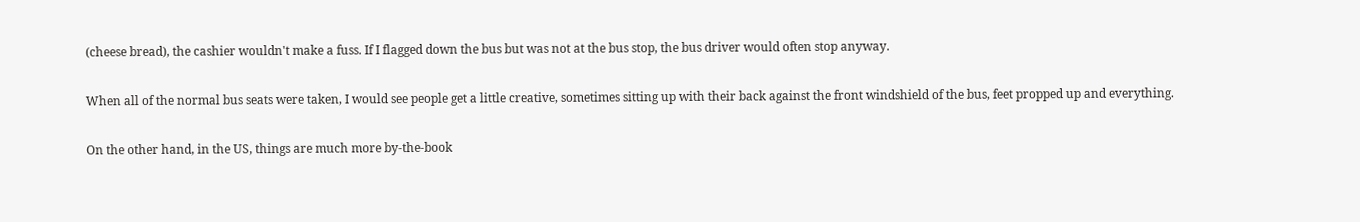(cheese bread), the cashier wouldn't make a fuss. If I flagged down the bus but was not at the bus stop, the bus driver would often stop anyway.

When all of the normal bus seats were taken, I would see people get a little creative, sometimes sitting up with their back against the front windshield of the bus, feet propped up and everything.

On the other hand, in the US, things are much more by-the-book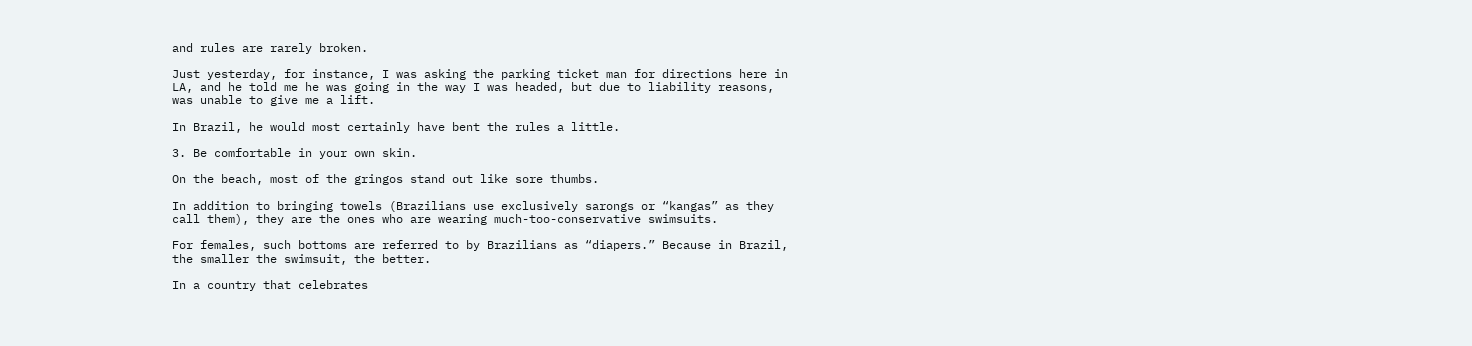and rules are rarely broken.

Just yesterday, for instance, I was asking the parking ticket man for directions here in LA, and he told me he was going in the way I was headed, but due to liability reasons, was unable to give me a lift.

In Brazil, he would most certainly have bent the rules a little.

3. Be comfortable in your own skin.

On the beach, most of the gringos stand out like sore thumbs.

In addition to bringing towels (Brazilians use exclusively sarongs or “kangas” as they call them), they are the ones who are wearing much-too-conservative swimsuits.

For females, such bottoms are referred to by Brazilians as “diapers.” Because in Brazil, the smaller the swimsuit, the better.

In a country that celebrates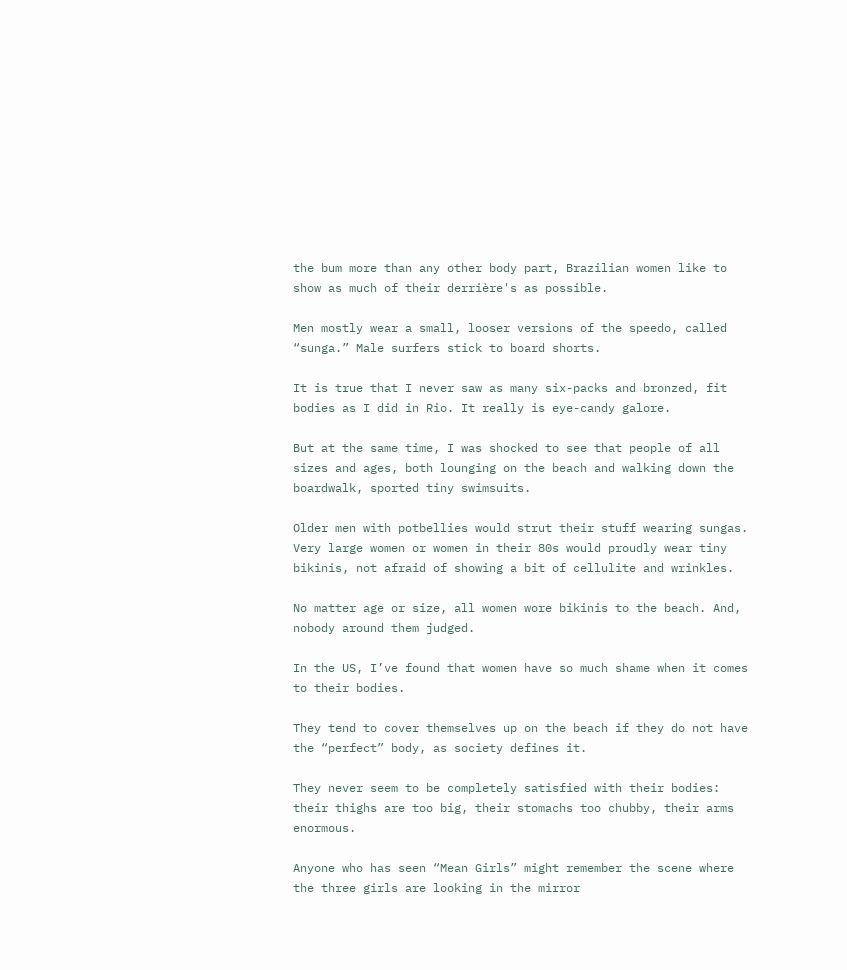the bum more than any other body part, Brazilian women like to show as much of their derrière's as possible.

Men mostly wear a small, looser versions of the speedo, called “sunga.” Male surfers stick to board shorts.

It is true that I never saw as many six-packs and bronzed, fit bodies as I did in Rio. It really is eye-candy galore.

But at the same time, I was shocked to see that people of all sizes and ages, both lounging on the beach and walking down the boardwalk, sported tiny swimsuits.

Older men with potbellies would strut their stuff wearing sungas. Very large women or women in their 80s would proudly wear tiny bikinis, not afraid of showing a bit of cellulite and wrinkles.

No matter age or size, all women wore bikinis to the beach. And, nobody around them judged.

In the US, I’ve found that women have so much shame when it comes to their bodies.

They tend to cover themselves up on the beach if they do not have the “perfect” body, as society defines it.

They never seem to be completely satisfied with their bodies: their thighs are too big, their stomachs too chubby, their arms enormous.

Anyone who has seen “Mean Girls” might remember the scene where the three girls are looking in the mirror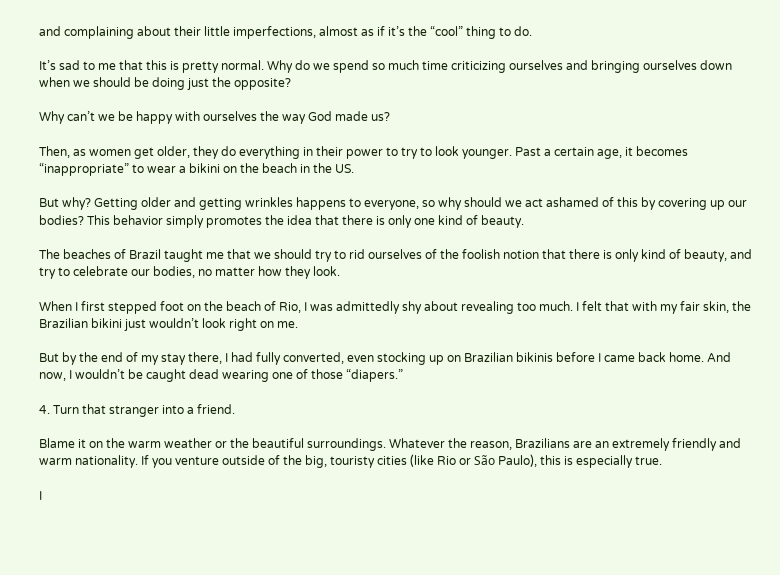and complaining about their little imperfections, almost as if it’s the “cool” thing to do.

It’s sad to me that this is pretty normal. Why do we spend so much time criticizing ourselves and bringing ourselves down when we should be doing just the opposite?

Why can’t we be happy with ourselves the way God made us?

Then, as women get older, they do everything in their power to try to look younger. Past a certain age, it becomes “inappropriate” to wear a bikini on the beach in the US.

But why? Getting older and getting wrinkles happens to everyone, so why should we act ashamed of this by covering up our bodies? This behavior simply promotes the idea that there is only one kind of beauty.

The beaches of Brazil taught me that we should try to rid ourselves of the foolish notion that there is only kind of beauty, and try to celebrate our bodies, no matter how they look.

When I first stepped foot on the beach of Rio, I was admittedly shy about revealing too much. I felt that with my fair skin, the Brazilian bikini just wouldn’t look right on me.

But by the end of my stay there, I had fully converted, even stocking up on Brazilian bikinis before I came back home. And now, I wouldn’t be caught dead wearing one of those “diapers.”

4. Turn that stranger into a friend.

Blame it on the warm weather or the beautiful surroundings. Whatever the reason, Brazilians are an extremely friendly and warm nationality. If you venture outside of the big, touristy cities (like Rio or São Paulo), this is especially true.

I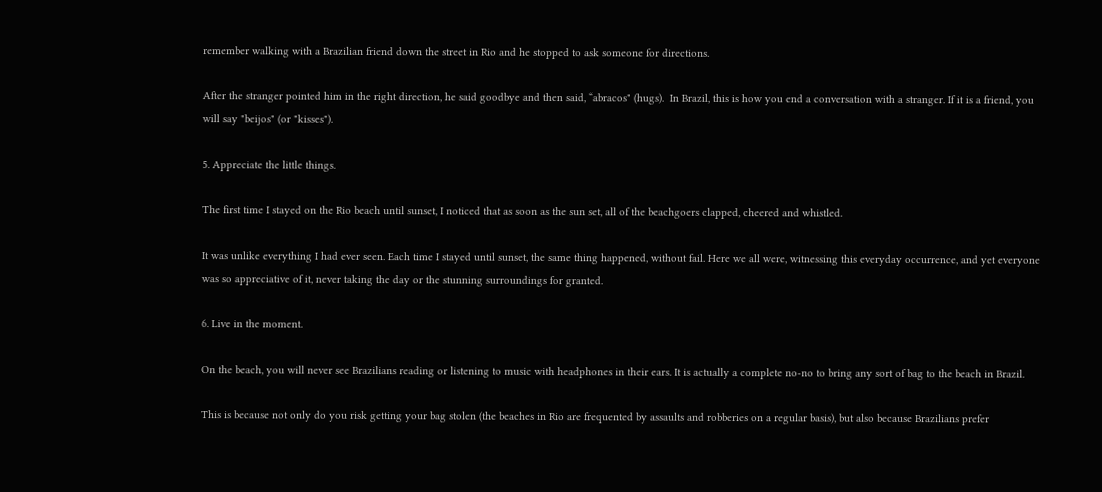remember walking with a Brazilian friend down the street in Rio and he stopped to ask someone for directions.

After the stranger pointed him in the right direction, he said goodbye and then said, “abracos" (hugs).  In Brazil, this is how you end a conversation with a stranger. If it is a friend, you will say "beijos" (or "kisses").

5. Appreciate the little things.

The first time I stayed on the Rio beach until sunset, I noticed that as soon as the sun set, all of the beachgoers clapped, cheered and whistled.

It was unlike everything I had ever seen. Each time I stayed until sunset, the same thing happened, without fail. Here we all were, witnessing this everyday occurrence, and yet everyone was so appreciative of it, never taking the day or the stunning surroundings for granted.

6. Live in the moment.

On the beach, you will never see Brazilians reading or listening to music with headphones in their ears. It is actually a complete no-no to bring any sort of bag to the beach in Brazil.

This is because not only do you risk getting your bag stolen (the beaches in Rio are frequented by assaults and robberies on a regular basis), but also because Brazilians prefer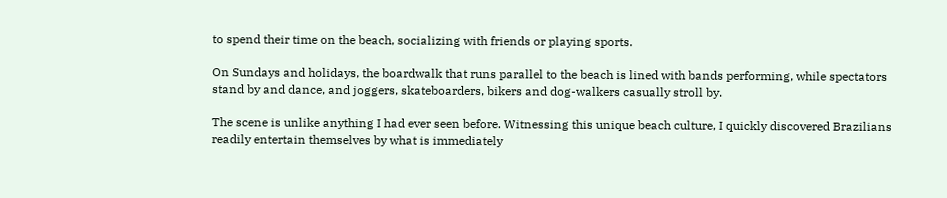to spend their time on the beach, socializing with friends or playing sports.

On Sundays and holidays, the boardwalk that runs parallel to the beach is lined with bands performing, while spectators stand by and dance, and joggers, skateboarders, bikers and dog-walkers casually stroll by.

The scene is unlike anything I had ever seen before. Witnessing this unique beach culture, I quickly discovered Brazilians readily entertain themselves by what is immediately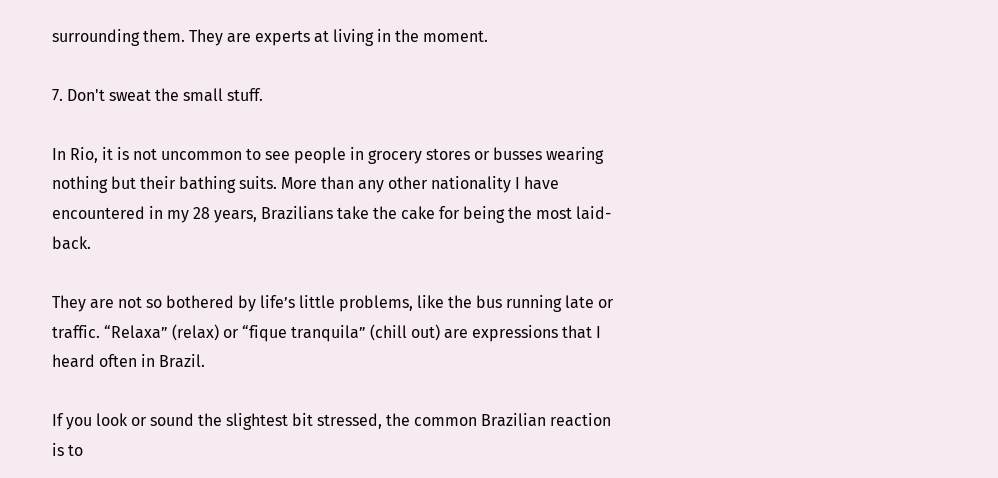surrounding them. They are experts at living in the moment.

7. Don't sweat the small stuff.

In Rio, it is not uncommon to see people in grocery stores or busses wearing nothing but their bathing suits. More than any other nationality I have encountered in my 28 years, Brazilians take the cake for being the most laid-back.

They are not so bothered by life’s little problems, like the bus running late or traffic. “Relaxa” (relax) or “fique tranquila” (chill out) are expressions that I heard often in Brazil.

If you look or sound the slightest bit stressed, the common Brazilian reaction is to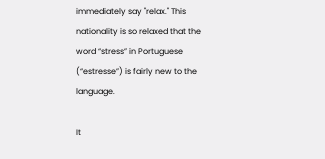immediately say "relax." This nationality is so relaxed that the word “stress” in Portuguese (“estresse”) is fairly new to the language.

It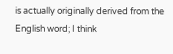is actually originally derived from the English word; I think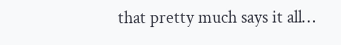that pretty much says it all…